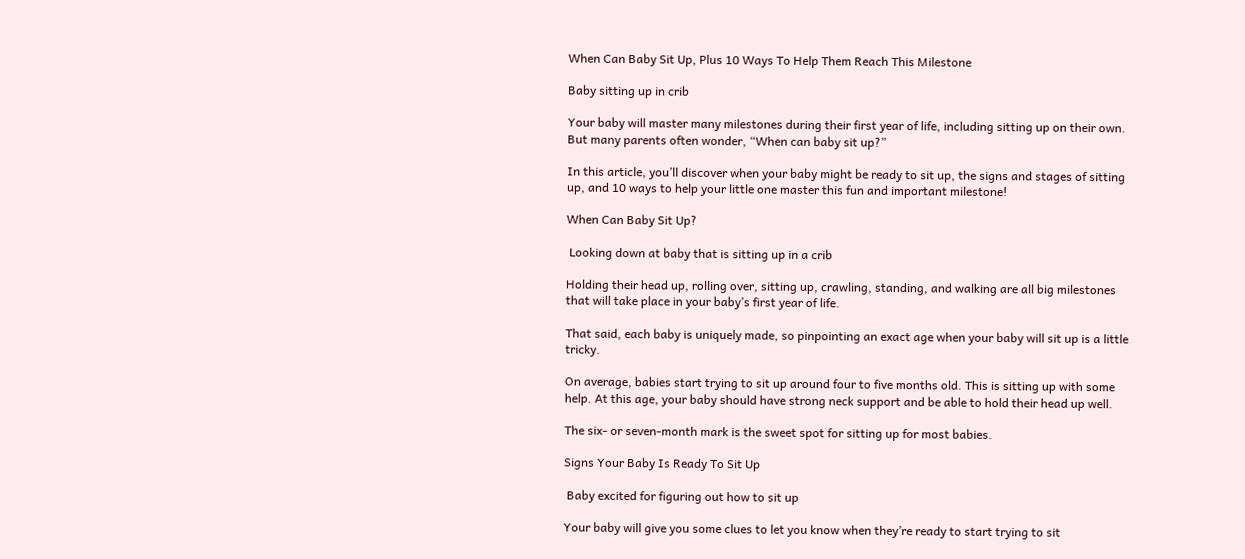When Can Baby Sit Up, Plus 10 Ways To Help Them Reach This Milestone

Baby sitting up in crib

Your baby will master many milestones during their first year of life, including sitting up on their own. But many parents often wonder, “When can baby sit up?”

In this article, you’ll discover when your baby might be ready to sit up, the signs and stages of sitting up, and 10 ways to help your little one master this fun and important milestone!

When Can Baby Sit Up?

 Looking down at baby that is sitting up in a crib

Holding their head up, rolling over, sitting up, crawling, standing, and walking are all big milestones that will take place in your baby’s first year of life.

That said, each baby is uniquely made, so pinpointing an exact age when your baby will sit up is a little tricky.

On average, babies start trying to sit up around four to five months old. This is sitting up with some help. At this age, your baby should have strong neck support and be able to hold their head up well.

The six- or seven-month mark is the sweet spot for sitting up for most babies.

Signs Your Baby Is Ready To Sit Up

 Baby excited for figuring out how to sit up

Your baby will give you some clues to let you know when they’re ready to start trying to sit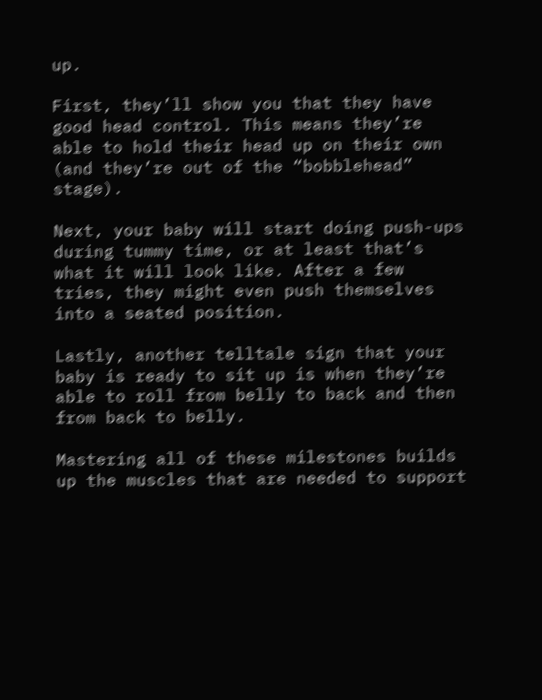up.

First, they’ll show you that they have good head control. This means they’re able to hold their head up on their own (and they’re out of the “bobblehead” stage).

Next, your baby will start doing push-ups during tummy time, or at least that’s what it will look like. After a few tries, they might even push themselves into a seated position.

Lastly, another telltale sign that your baby is ready to sit up is when they’re able to roll from belly to back and then from back to belly.

Mastering all of these milestones builds up the muscles that are needed to support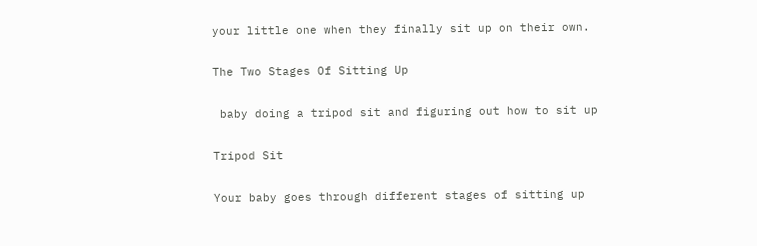your little one when they finally sit up on their own.

The Two Stages Of Sitting Up

 baby doing a tripod sit and figuring out how to sit up

Tripod Sit

Your baby goes through different stages of sitting up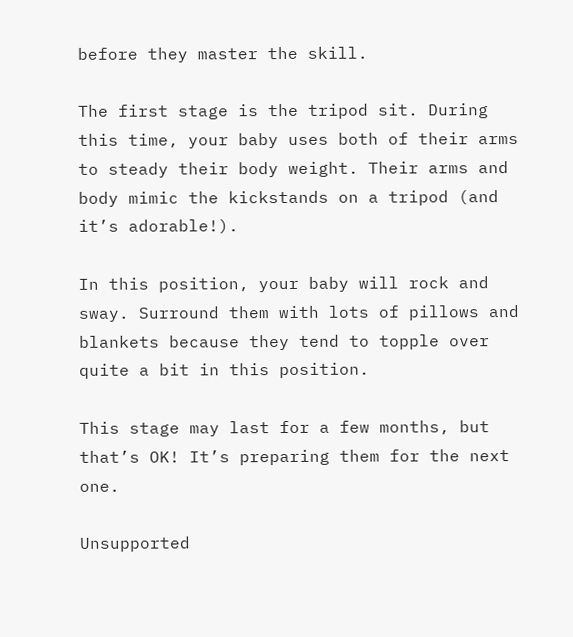before they master the skill.

The first stage is the tripod sit. During this time, your baby uses both of their arms to steady their body weight. Their arms and body mimic the kickstands on a tripod (and it’s adorable!).

In this position, your baby will rock and sway. Surround them with lots of pillows and blankets because they tend to topple over quite a bit in this position.

This stage may last for a few months, but that’s OK! It’s preparing them for the next one.

Unsupported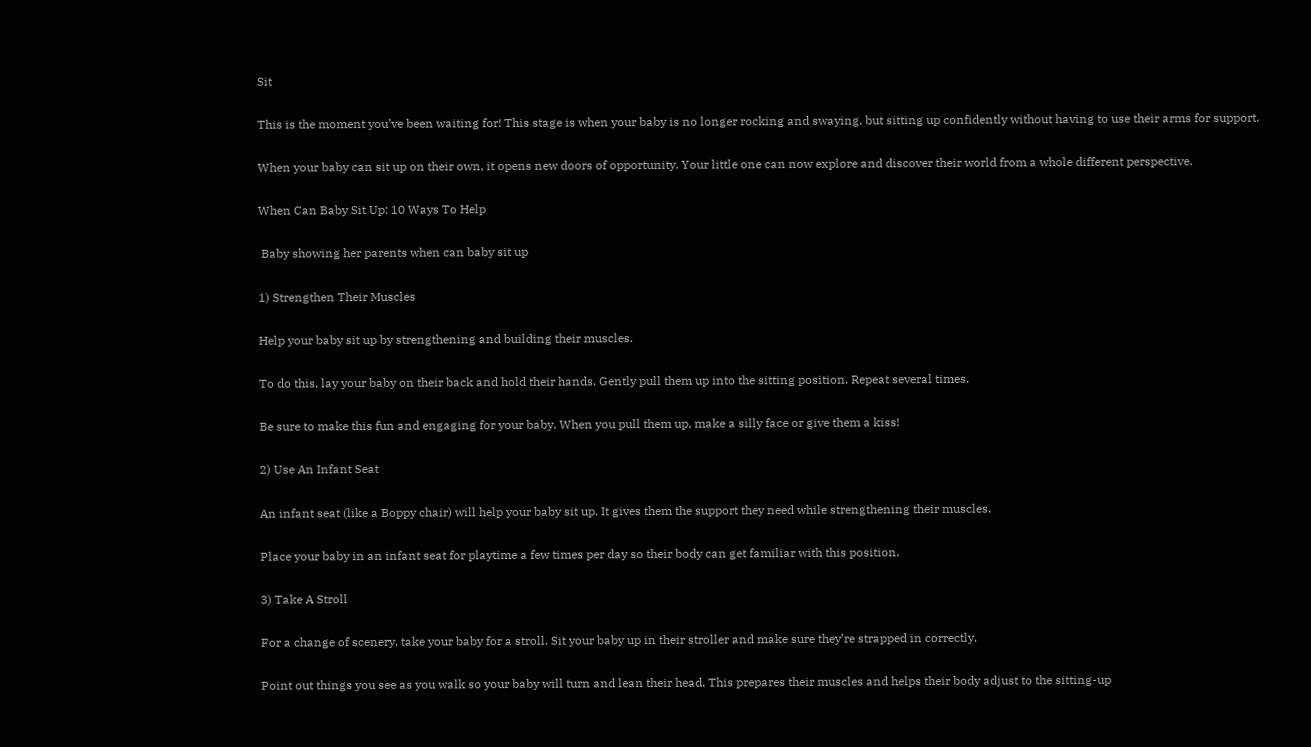Sit

This is the moment you’ve been waiting for! This stage is when your baby is no longer rocking and swaying, but sitting up confidently without having to use their arms for support.

When your baby can sit up on their own, it opens new doors of opportunity. Your little one can now explore and discover their world from a whole different perspective.

When Can Baby Sit Up: 10 Ways To Help

 Baby showing her parents when can baby sit up

1) Strengthen Their Muscles

Help your baby sit up by strengthening and building their muscles.

To do this, lay your baby on their back and hold their hands. Gently pull them up into the sitting position. Repeat several times.

Be sure to make this fun and engaging for your baby. When you pull them up, make a silly face or give them a kiss!

2) Use An Infant Seat

An infant seat (like a Boppy chair) will help your baby sit up. It gives them the support they need while strengthening their muscles.

Place your baby in an infant seat for playtime a few times per day so their body can get familiar with this position.

3) Take A Stroll

For a change of scenery, take your baby for a stroll. Sit your baby up in their stroller and make sure they’re strapped in correctly.

Point out things you see as you walk so your baby will turn and lean their head. This prepares their muscles and helps their body adjust to the sitting-up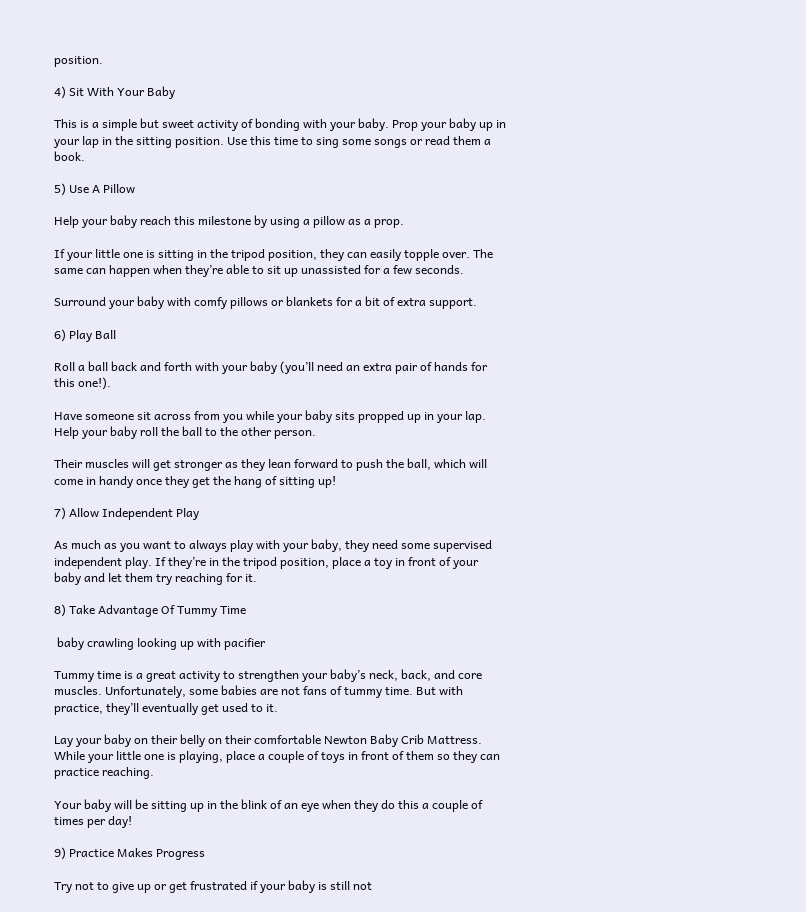position.

4) Sit With Your Baby

This is a simple but sweet activity of bonding with your baby. Prop your baby up in your lap in the sitting position. Use this time to sing some songs or read them a book.

5) Use A Pillow

Help your baby reach this milestone by using a pillow as a prop.

If your little one is sitting in the tripod position, they can easily topple over. The same can happen when they’re able to sit up unassisted for a few seconds.

Surround your baby with comfy pillows or blankets for a bit of extra support.

6) Play Ball

Roll a ball back and forth with your baby (you’ll need an extra pair of hands for this one!).

Have someone sit across from you while your baby sits propped up in your lap. Help your baby roll the ball to the other person.

Their muscles will get stronger as they lean forward to push the ball, which will come in handy once they get the hang of sitting up!

7) Allow Independent Play

As much as you want to always play with your baby, they need some supervised independent play. If they’re in the tripod position, place a toy in front of your baby and let them try reaching for it.

8) Take Advantage Of Tummy Time

 baby crawling looking up with pacifier

Tummy time is a great activity to strengthen your baby’s neck, back, and core muscles. Unfortunately, some babies are not fans of tummy time. But with practice, they’ll eventually get used to it.

Lay your baby on their belly on their comfortable Newton Baby Crib Mattress. While your little one is playing, place a couple of toys in front of them so they can practice reaching.

Your baby will be sitting up in the blink of an eye when they do this a couple of times per day!

9) Practice Makes Progress

Try not to give up or get frustrated if your baby is still not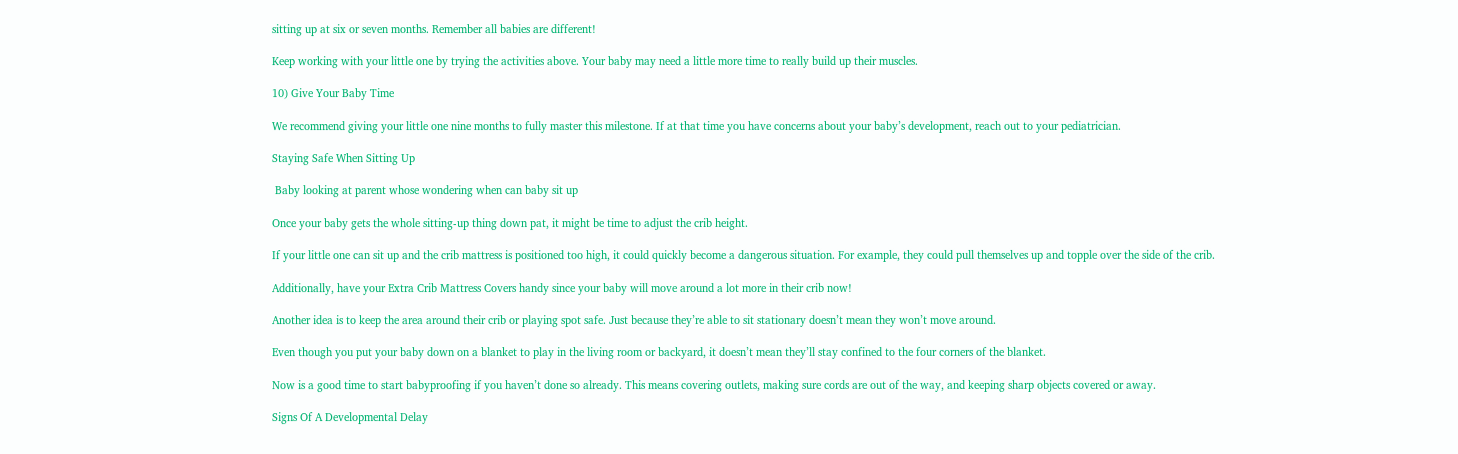sitting up at six or seven months. Remember all babies are different!

Keep working with your little one by trying the activities above. Your baby may need a little more time to really build up their muscles.

10) Give Your Baby Time

We recommend giving your little one nine months to fully master this milestone. If at that time you have concerns about your baby’s development, reach out to your pediatrician.

Staying Safe When Sitting Up

 Baby looking at parent whose wondering when can baby sit up

Once your baby gets the whole sitting-up thing down pat, it might be time to adjust the crib height.

If your little one can sit up and the crib mattress is positioned too high, it could quickly become a dangerous situation. For example, they could pull themselves up and topple over the side of the crib.

Additionally, have your Extra Crib Mattress Covers handy since your baby will move around a lot more in their crib now!

Another idea is to keep the area around their crib or playing spot safe. Just because they’re able to sit stationary doesn’t mean they won’t move around.

Even though you put your baby down on a blanket to play in the living room or backyard, it doesn’t mean they’ll stay confined to the four corners of the blanket.

Now is a good time to start babyproofing if you haven’t done so already. This means covering outlets, making sure cords are out of the way, and keeping sharp objects covered or away.

Signs Of A Developmental Delay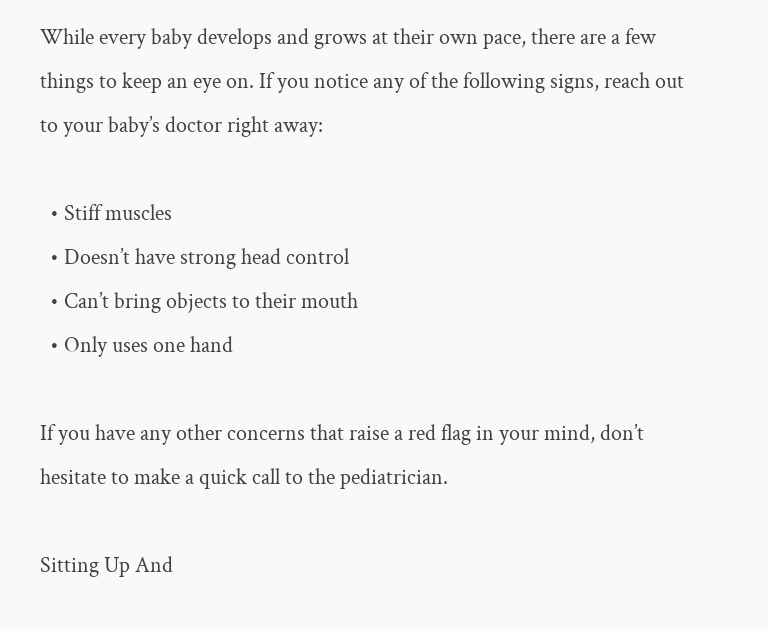While every baby develops and grows at their own pace, there are a few things to keep an eye on. If you notice any of the following signs, reach out to your baby’s doctor right away:

  • Stiff muscles
  • Doesn’t have strong head control
  • Can’t bring objects to their mouth
  • Only uses one hand

If you have any other concerns that raise a red flag in your mind, don’t hesitate to make a quick call to the pediatrician.

Sitting Up And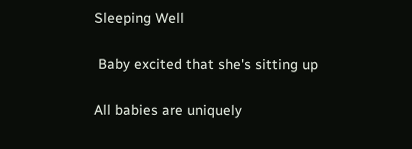Sleeping Well

 Baby excited that she's sitting up

All babies are uniquely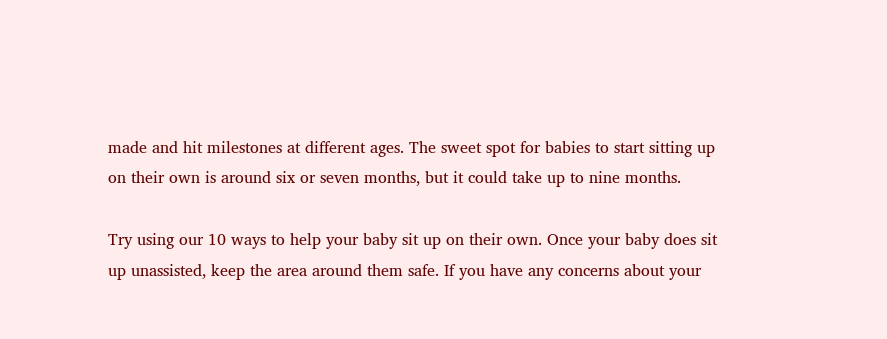made and hit milestones at different ages. The sweet spot for babies to start sitting up on their own is around six or seven months, but it could take up to nine months.

Try using our 10 ways to help your baby sit up on their own. Once your baby does sit up unassisted, keep the area around them safe. If you have any concerns about your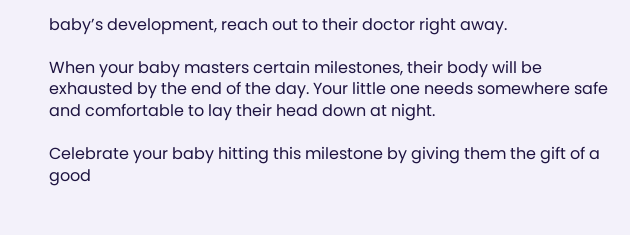baby’s development, reach out to their doctor right away.

When your baby masters certain milestones, their body will be exhausted by the end of the day. Your little one needs somewhere safe and comfortable to lay their head down at night.

Celebrate your baby hitting this milestone by giving them the gift of a good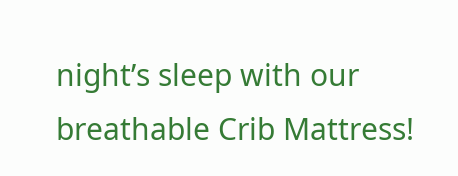night’s sleep with our breathable Crib Mattress!